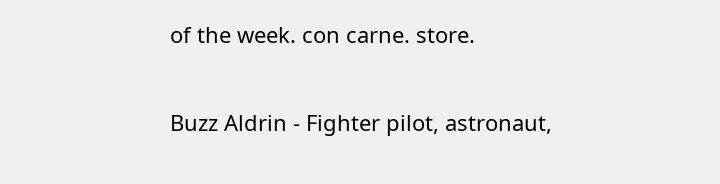of the week. con carne. store.

Buzz Aldrin - Fighter pilot, astronaut,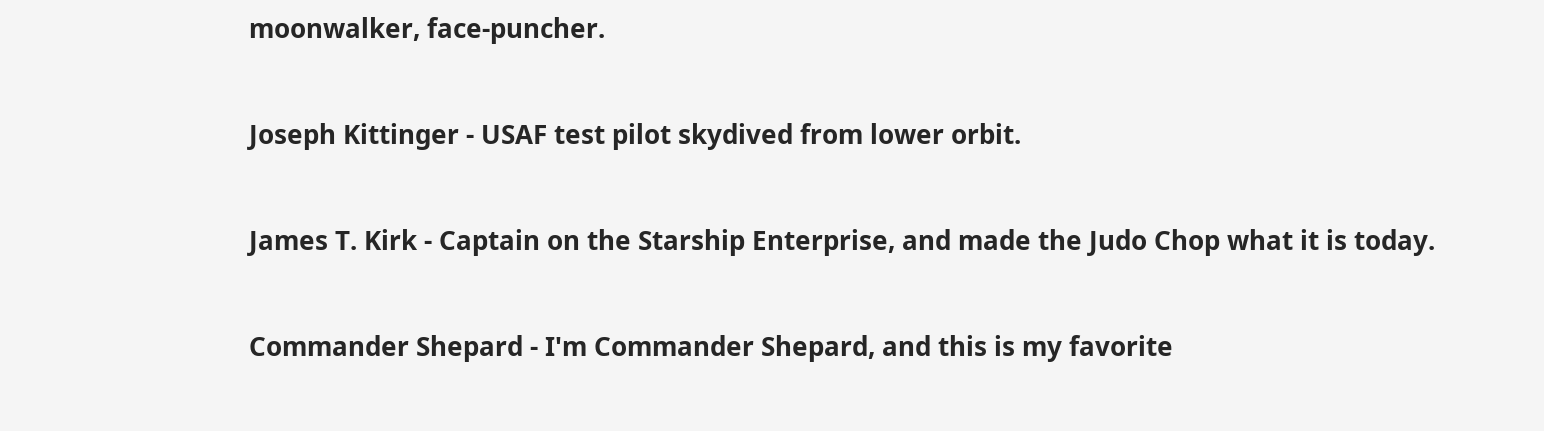moonwalker, face-puncher.

Joseph Kittinger - USAF test pilot skydived from lower orbit.

James T. Kirk - Captain on the Starship Enterprise, and made the Judo Chop what it is today.

Commander Shepard - I'm Commander Shepard, and this is my favorite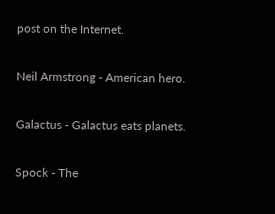post on the Internet.

Neil Armstrong - American hero.

Galactus - Galactus eats planets.

Spock - The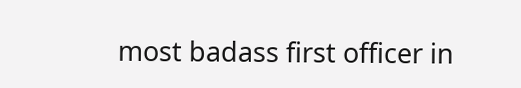most badass first officer in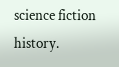science fiction history.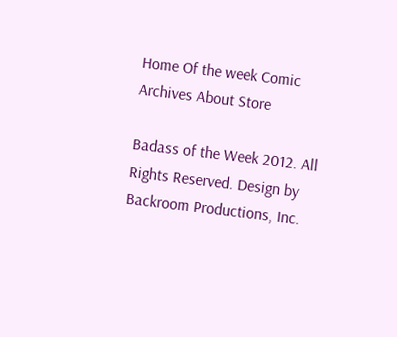Home Of the week Comic Archives About Store

Badass of the Week 2012. All Rights Reserved. Design by Backroom Productions, Inc.